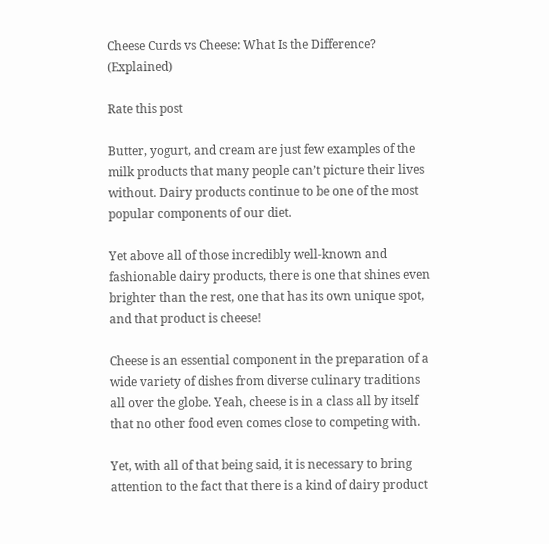Cheese Curds vs Cheese: What Is the Difference? (Explained)

Rate this post

Butter, yogurt, and cream are just few examples of the milk products that many people can’t picture their lives without. Dairy products continue to be one of the most popular components of our diet.

Yet above all of those incredibly well-known and fashionable dairy products, there is one that shines even brighter than the rest, one that has its own unique spot, and that product is cheese!

Cheese is an essential component in the preparation of a wide variety of dishes from diverse culinary traditions all over the globe. Yeah, cheese is in a class all by itself that no other food even comes close to competing with.

Yet, with all of that being said, it is necessary to bring attention to the fact that there is a kind of dairy product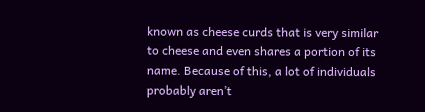known as cheese curds that is very similar to cheese and even shares a portion of its name. Because of this, a lot of individuals probably aren’t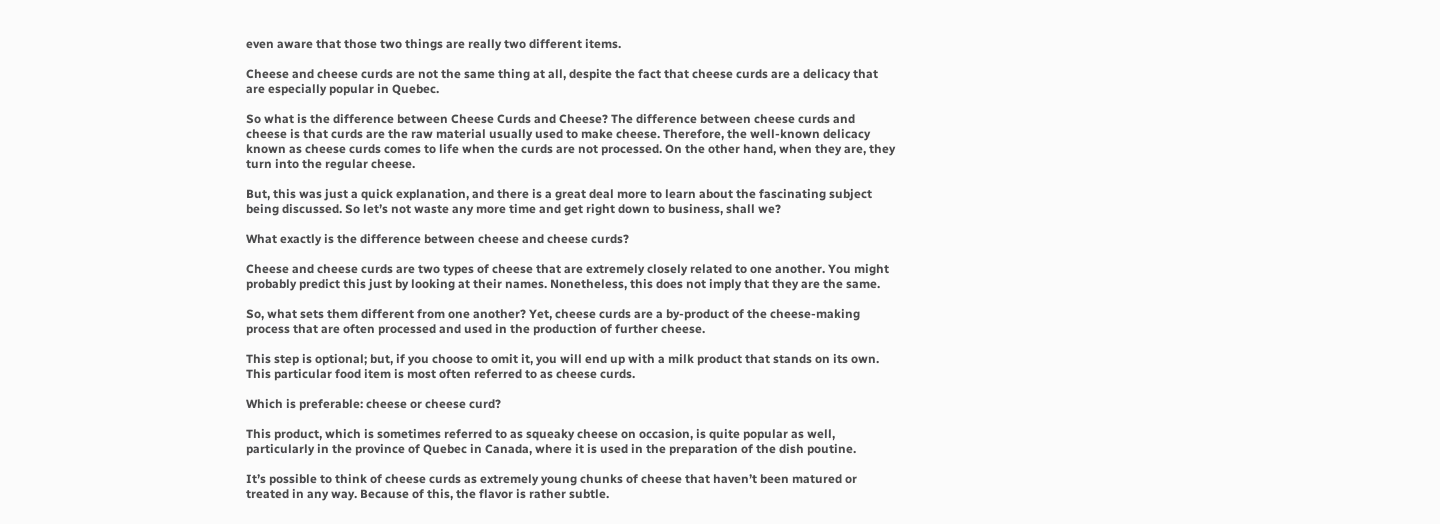even aware that those two things are really two different items.

Cheese and cheese curds are not the same thing at all, despite the fact that cheese curds are a delicacy that are especially popular in Quebec.

So what is the difference between Cheese Curds and Cheese? The difference between cheese curds and cheese is that curds are the raw material usually used to make cheese. Therefore, the well-known delicacy known as cheese curds comes to life when the curds are not processed. On the other hand, when they are, they turn into the regular cheese.

But, this was just a quick explanation, and there is a great deal more to learn about the fascinating subject being discussed. So let’s not waste any more time and get right down to business, shall we?

What exactly is the difference between cheese and cheese curds?

Cheese and cheese curds are two types of cheese that are extremely closely related to one another. You might probably predict this just by looking at their names. Nonetheless, this does not imply that they are the same.

So, what sets them different from one another? Yet, cheese curds are a by-product of the cheese-making process that are often processed and used in the production of further cheese.

This step is optional; but, if you choose to omit it, you will end up with a milk product that stands on its own. This particular food item is most often referred to as cheese curds.

Which is preferable: cheese or cheese curd?

This product, which is sometimes referred to as squeaky cheese on occasion, is quite popular as well, particularly in the province of Quebec in Canada, where it is used in the preparation of the dish poutine.

It’s possible to think of cheese curds as extremely young chunks of cheese that haven’t been matured or treated in any way. Because of this, the flavor is rather subtle.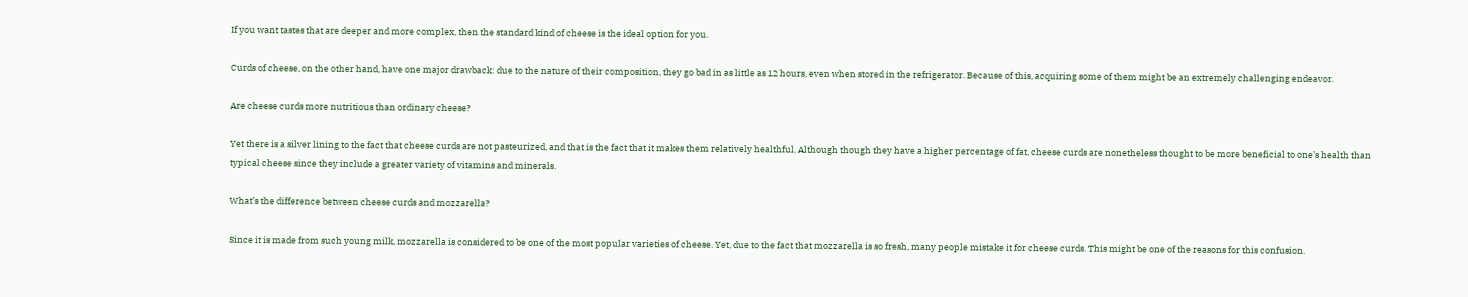If you want tastes that are deeper and more complex, then the standard kind of cheese is the ideal option for you.

Curds of cheese, on the other hand, have one major drawback: due to the nature of their composition, they go bad in as little as 12 hours, even when stored in the refrigerator. Because of this, acquiring some of them might be an extremely challenging endeavor.

Are cheese curds more nutritious than ordinary cheese?

Yet there is a silver lining to the fact that cheese curds are not pasteurized, and that is the fact that it makes them relatively healthful. Although though they have a higher percentage of fat, cheese curds are nonetheless thought to be more beneficial to one’s health than typical cheese since they include a greater variety of vitamins and minerals.

What’s the difference between cheese curds and mozzarella?

Since it is made from such young milk, mozzarella is considered to be one of the most popular varieties of cheese. Yet, due to the fact that mozzarella is so fresh, many people mistake it for cheese curds. This might be one of the reasons for this confusion.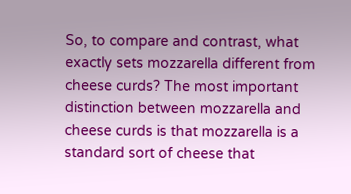So, to compare and contrast, what exactly sets mozzarella different from cheese curds? The most important distinction between mozzarella and cheese curds is that mozzarella is a standard sort of cheese that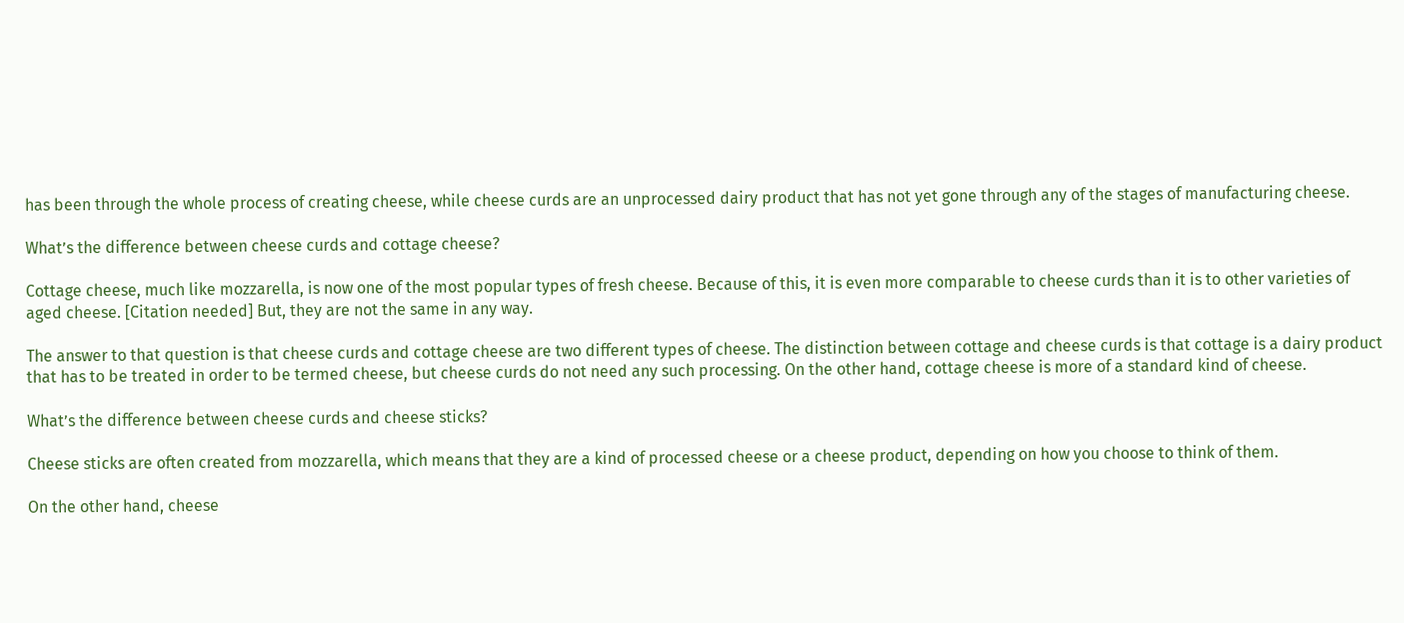has been through the whole process of creating cheese, while cheese curds are an unprocessed dairy product that has not yet gone through any of the stages of manufacturing cheese.

What’s the difference between cheese curds and cottage cheese?

Cottage cheese, much like mozzarella, is now one of the most popular types of fresh cheese. Because of this, it is even more comparable to cheese curds than it is to other varieties of aged cheese. [Citation needed] But, they are not the same in any way.

The answer to that question is that cheese curds and cottage cheese are two different types of cheese. The distinction between cottage and cheese curds is that cottage is a dairy product that has to be treated in order to be termed cheese, but cheese curds do not need any such processing. On the other hand, cottage cheese is more of a standard kind of cheese.

What’s the difference between cheese curds and cheese sticks?

Cheese sticks are often created from mozzarella, which means that they are a kind of processed cheese or a cheese product, depending on how you choose to think of them.

On the other hand, cheese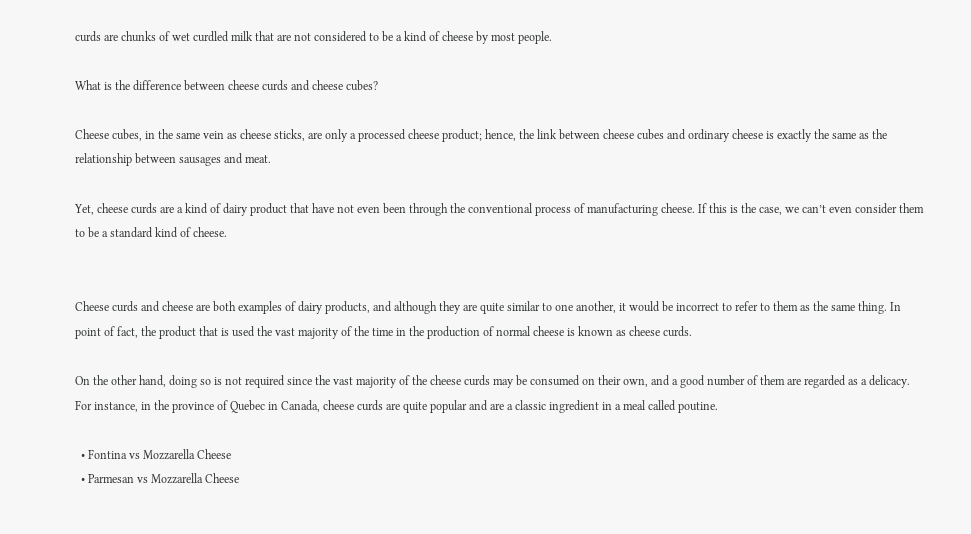curds are chunks of wet curdled milk that are not considered to be a kind of cheese by most people.

What is the difference between cheese curds and cheese cubes?

Cheese cubes, in the same vein as cheese sticks, are only a processed cheese product; hence, the link between cheese cubes and ordinary cheese is exactly the same as the relationship between sausages and meat.

Yet, cheese curds are a kind of dairy product that have not even been through the conventional process of manufacturing cheese. If this is the case, we can’t even consider them to be a standard kind of cheese.


Cheese curds and cheese are both examples of dairy products, and although they are quite similar to one another, it would be incorrect to refer to them as the same thing. In point of fact, the product that is used the vast majority of the time in the production of normal cheese is known as cheese curds.

On the other hand, doing so is not required since the vast majority of the cheese curds may be consumed on their own, and a good number of them are regarded as a delicacy. For instance, in the province of Quebec in Canada, cheese curds are quite popular and are a classic ingredient in a meal called poutine.

  • Fontina vs Mozzarella Cheese
  • Parmesan vs Mozzarella Cheese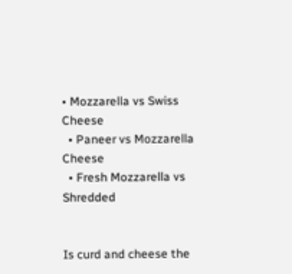• Mozzarella vs Swiss Cheese
  • Paneer vs Mozzarella Cheese
  • Fresh Mozzarella vs Shredded


Is curd and cheese the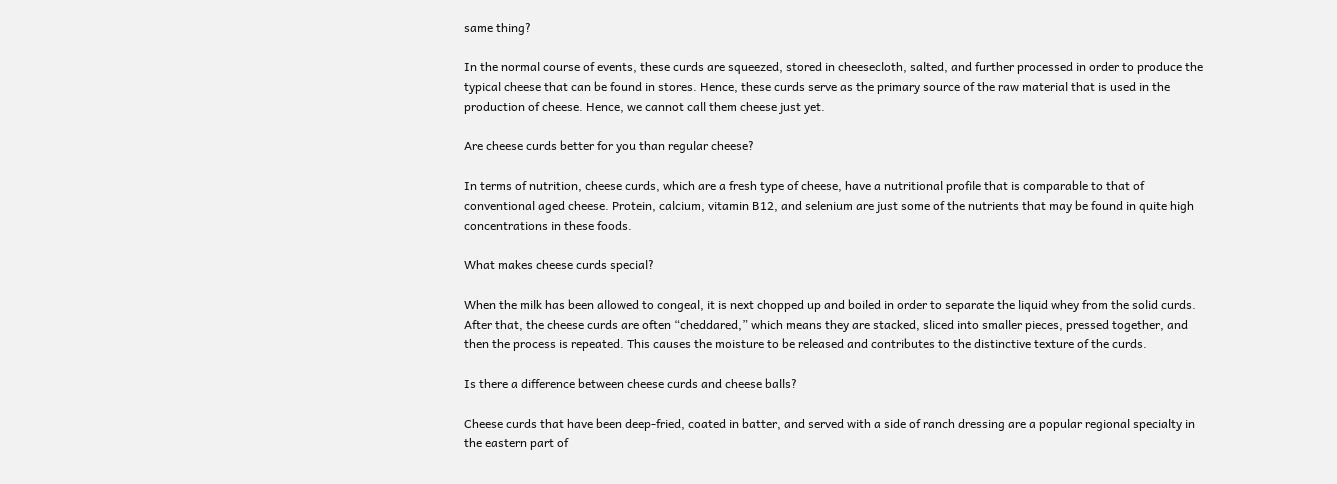same thing?

In the normal course of events, these curds are squeezed, stored in cheesecloth, salted, and further processed in order to produce the typical cheese that can be found in stores. Hence, these curds serve as the primary source of the raw material that is used in the production of cheese. Hence, we cannot call them cheese just yet.

Are cheese curds better for you than regular cheese?

In terms of nutrition, cheese curds, which are a fresh type of cheese, have a nutritional profile that is comparable to that of conventional aged cheese. Protein, calcium, vitamin B12, and selenium are just some of the nutrients that may be found in quite high concentrations in these foods.

What makes cheese curds special?

When the milk has been allowed to congeal, it is next chopped up and boiled in order to separate the liquid whey from the solid curds. After that, the cheese curds are often “cheddared,” which means they are stacked, sliced into smaller pieces, pressed together, and then the process is repeated. This causes the moisture to be released and contributes to the distinctive texture of the curds.

Is there a difference between cheese curds and cheese balls?

Cheese curds that have been deep-fried, coated in batter, and served with a side of ranch dressing are a popular regional specialty in the eastern part of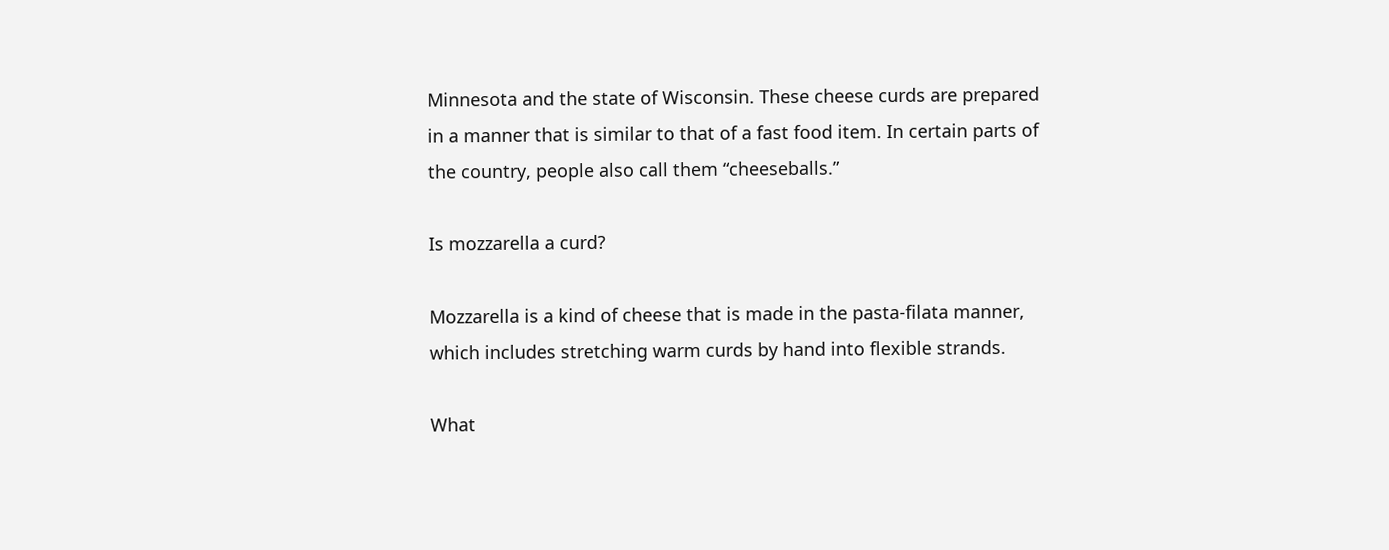Minnesota and the state of Wisconsin. These cheese curds are prepared in a manner that is similar to that of a fast food item. In certain parts of the country, people also call them “cheeseballs.”

Is mozzarella a curd?

Mozzarella is a kind of cheese that is made in the pasta-filata manner, which includes stretching warm curds by hand into flexible strands.

What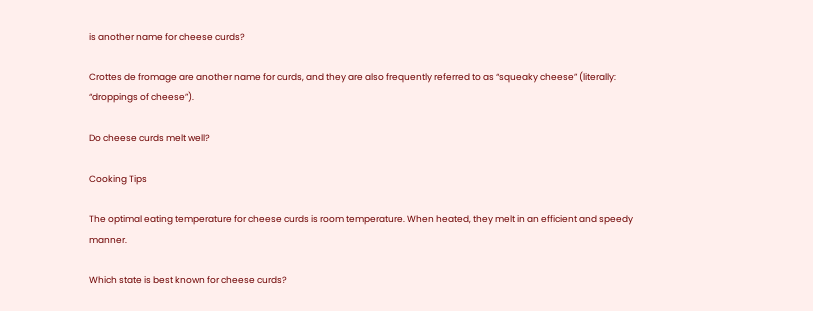is another name for cheese curds?

Crottes de fromage are another name for curds, and they are also frequently referred to as “squeaky cheese” (literally: “droppings of cheese”).

Do cheese curds melt well?

Cooking Tips

The optimal eating temperature for cheese curds is room temperature. When heated, they melt in an efficient and speedy manner.

Which state is best known for cheese curds?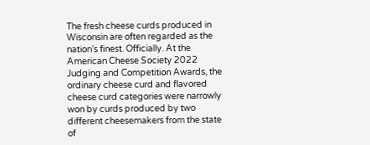The fresh cheese curds produced in Wisconsin are often regarded as the nation’s finest. Officially. At the American Cheese Society 2022 Judging and Competition Awards, the ordinary cheese curd and flavored cheese curd categories were narrowly won by curds produced by two different cheesemakers from the state of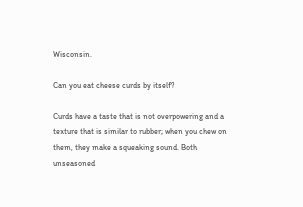Wisconsin.

Can you eat cheese curds by itself?

Curds have a taste that is not overpowering and a texture that is similar to rubber; when you chew on them, they make a squeaking sound. Both unseasoned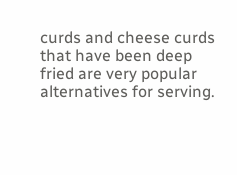curds and cheese curds that have been deep fried are very popular alternatives for serving.